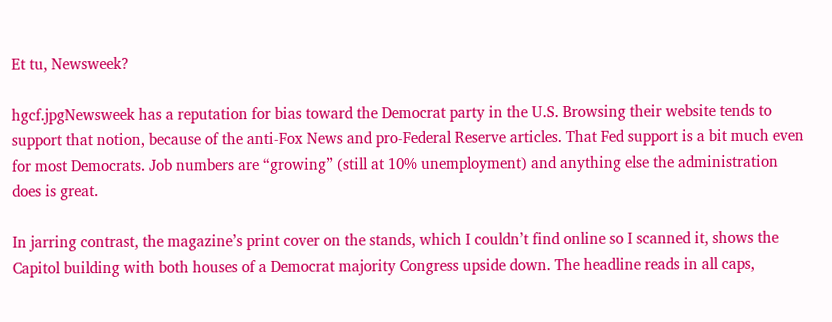Et tu, Newsweek?

hgcf.jpgNewsweek has a reputation for bias toward the Democrat party in the U.S. Browsing their website tends to support that notion, because of the anti-Fox News and pro-Federal Reserve articles. That Fed support is a bit much even for most Democrats. Job numbers are “growing” (still at 10% unemployment) and anything else the administration does is great.

In jarring contrast, the magazine’s print cover on the stands, which I couldn’t find online so I scanned it, shows the Capitol building with both houses of a Democrat majority Congress upside down. The headline reads in all caps,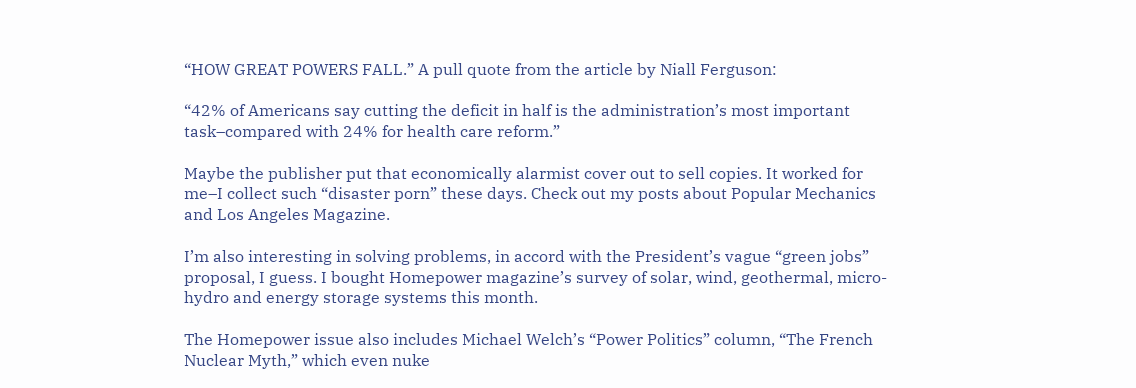“HOW GREAT POWERS FALL.” A pull quote from the article by Niall Ferguson:

“42% of Americans say cutting the deficit in half is the administration’s most important task–compared with 24% for health care reform.”

Maybe the publisher put that economically alarmist cover out to sell copies. It worked for me–I collect such “disaster porn” these days. Check out my posts about Popular Mechanics and Los Angeles Magazine.

I’m also interesting in solving problems, in accord with the President’s vague “green jobs” proposal, I guess. I bought Homepower magazine’s survey of solar, wind, geothermal, micro-hydro and energy storage systems this month.

The Homepower issue also includes Michael Welch’s “Power Politics” column, “The French Nuclear Myth,” which even nuke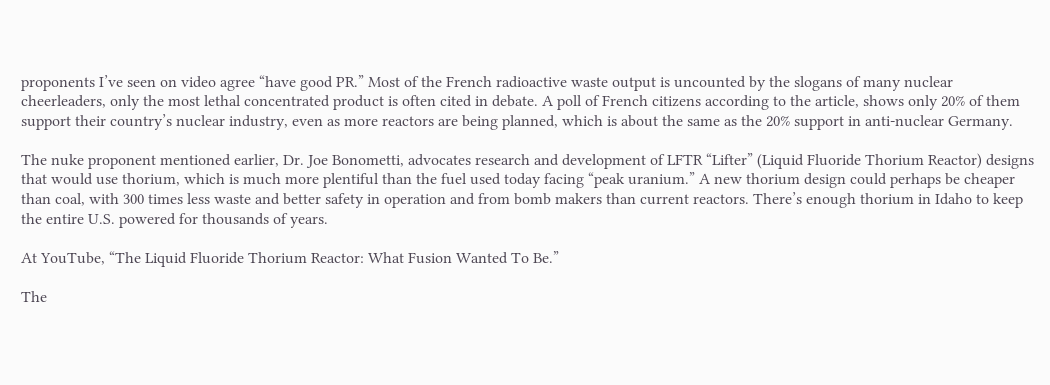proponents I’ve seen on video agree “have good PR.” Most of the French radioactive waste output is uncounted by the slogans of many nuclear cheerleaders, only the most lethal concentrated product is often cited in debate. A poll of French citizens according to the article, shows only 20% of them support their country’s nuclear industry, even as more reactors are being planned, which is about the same as the 20% support in anti-nuclear Germany.

The nuke proponent mentioned earlier, Dr. Joe Bonometti, advocates research and development of LFTR “Lifter” (Liquid Fluoride Thorium Reactor) designs that would use thorium, which is much more plentiful than the fuel used today facing “peak uranium.” A new thorium design could perhaps be cheaper than coal, with 300 times less waste and better safety in operation and from bomb makers than current reactors. There’s enough thorium in Idaho to keep the entire U.S. powered for thousands of years.

At YouTube, “The Liquid Fluoride Thorium Reactor: What Fusion Wanted To Be.”

The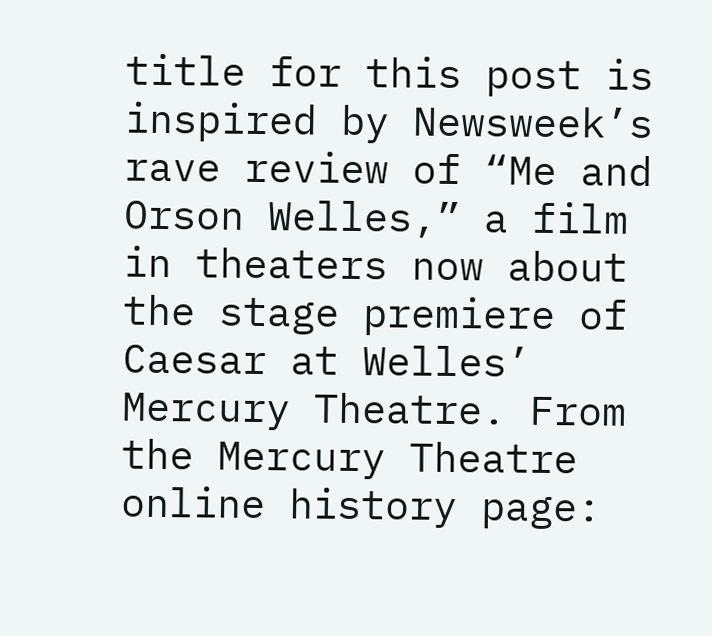title for this post is inspired by Newsweek’s rave review of “Me and Orson Welles,” a film in theaters now about the stage premiere of Caesar at Welles’ Mercury Theatre. From the Mercury Theatre online history page: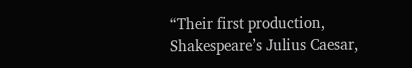“Their first production, Shakespeare’s Julius Caesar,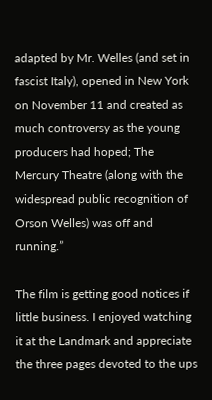adapted by Mr. Welles (and set in fascist Italy), opened in New York on November 11 and created as much controversy as the young producers had hoped; The Mercury Theatre (along with the widespread public recognition of Orson Welles) was off and running.”

The film is getting good notices if little business. I enjoyed watching it at the Landmark and appreciate the three pages devoted to the ups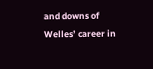and downs of Welles’ career in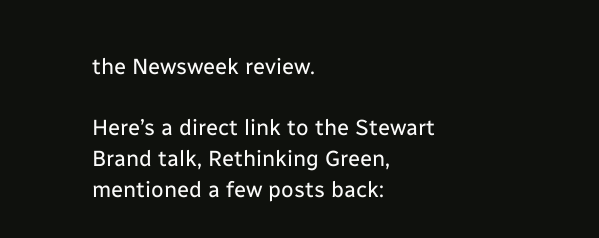the Newsweek review.

Here’s a direct link to the Stewart Brand talk, Rethinking Green, mentioned a few posts back: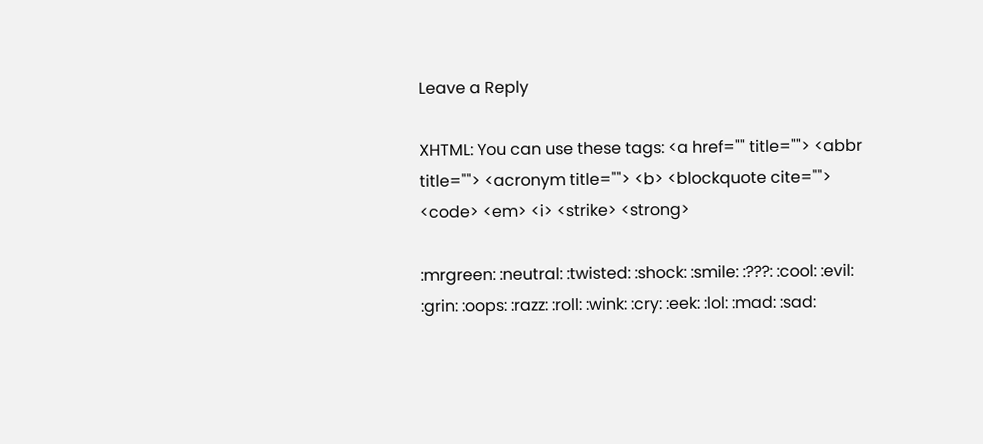Leave a Reply

XHTML: You can use these tags: <a href="" title=""> <abbr title=""> <acronym title=""> <b> <blockquote cite=""> <code> <em> <i> <strike> <strong>

:mrgreen: :neutral: :twisted: :shock: :smile: :???: :cool: :evil: :grin: :oops: :razz: :roll: :wink: :cry: :eek: :lol: :mad: :sad: